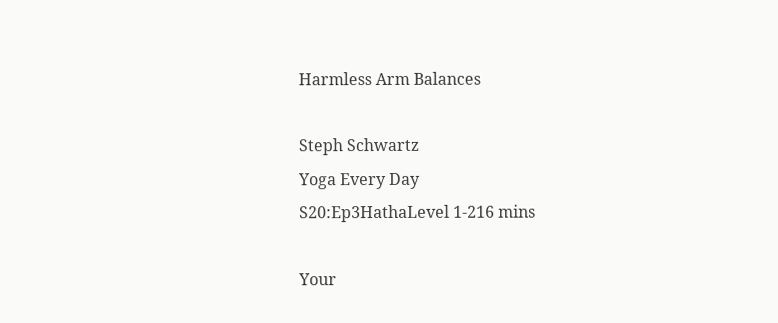Harmless Arm Balances

Steph Schwartz
Yoga Every Day
S20:Ep3HathaLevel 1-216 mins

Your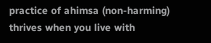practice of ahimsa (non-harming) thrives when you live with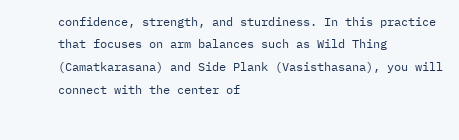confidence, strength, and sturdiness. In this practice that focuses on arm balances such as Wild Thing (Camatkarasana) and Side Plank (Vasisthasana), you will connect with the center of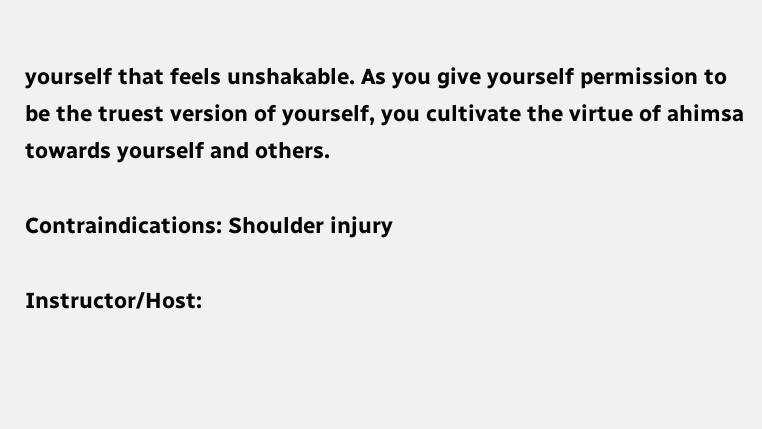yourself that feels unshakable. As you give yourself permission to be the truest version of yourself, you cultivate the virtue of ahimsa towards yourself and others.

Contraindications: Shoulder injury

Instructor/Host: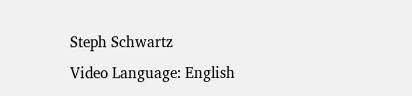Steph Schwartz
Video Language: English